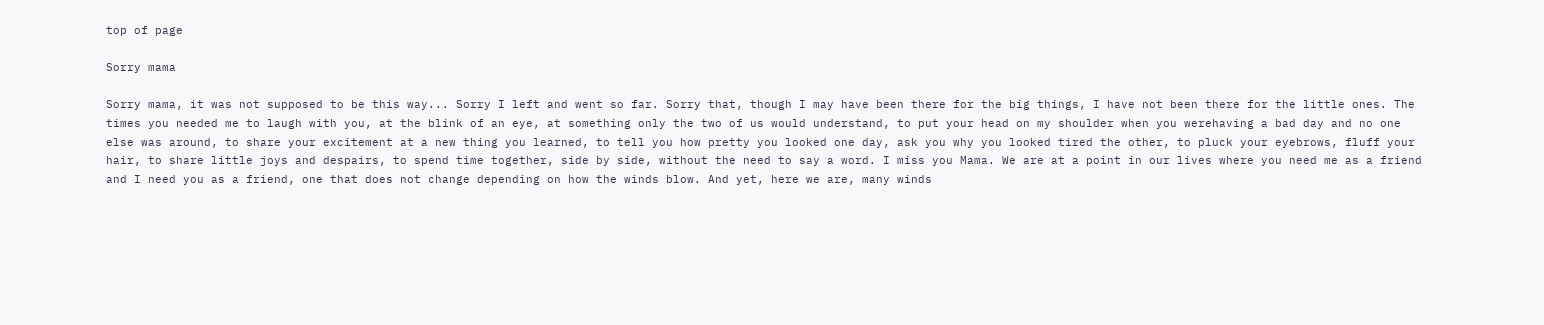top of page

Sorry mama

Sorry mama, it was not supposed to be this way... Sorry I left and went so far. Sorry that, though I may have been there for the big things, I have not been there for the little ones. The times you needed me to laugh with you, at the blink of an eye, at something only the two of us would understand, to put your head on my shoulder when you werehaving a bad day and no one else was around, to share your excitement at a new thing you learned, to tell you how pretty you looked one day, ask you why you looked tired the other, to pluck your eyebrows, fluff your hair, to share little joys and despairs, to spend time together, side by side, without the need to say a word. I miss you Mama. We are at a point in our lives where you need me as a friend and I need you as a friend, one that does not change depending on how the winds blow. And yet, here we are, many winds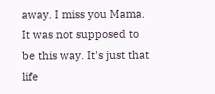away. I miss you Mama. It was not supposed to be this way. It's just that life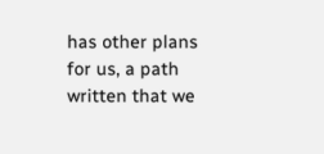has other plans for us, a path written that we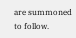are summoned to follow.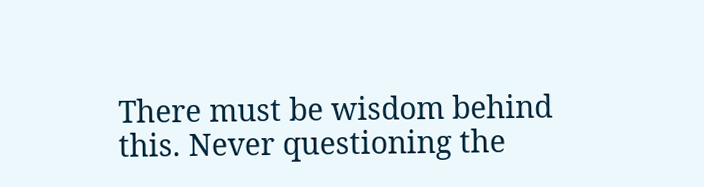There must be wisdom behind this. Never questioning the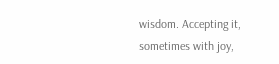wisdom. Accepting it, sometimes with joy,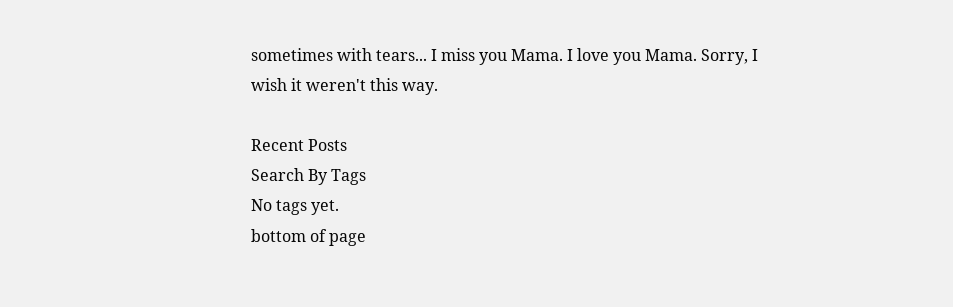sometimes with tears... I miss you Mama. I love you Mama. Sorry, I wish it weren't this way.

Recent Posts
Search By Tags
No tags yet.
bottom of page